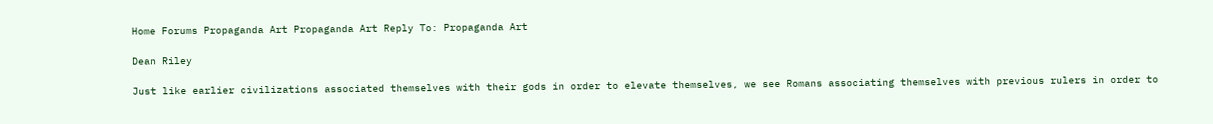Home Forums Propaganda Art Propaganda Art Reply To: Propaganda Art

Dean Riley

Just like earlier civilizations associated themselves with their gods in order to elevate themselves, we see Romans associating themselves with previous rulers in order to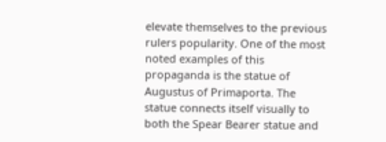elevate themselves to the previous rulers popularity. One of the most noted examples of this propaganda is the statue of Augustus of Primaporta. The statue connects itself visually to both the Spear Bearer statue and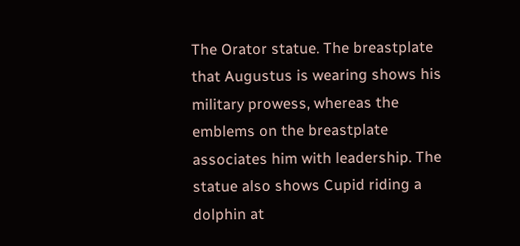The Orator statue. The breastplate that Augustus is wearing shows his military prowess, whereas the emblems on the breastplate associates him with leadership. The statue also shows Cupid riding a dolphin at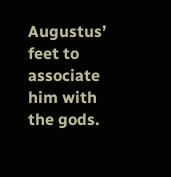Augustus’ feet to associate him with the gods.